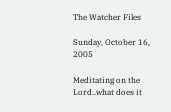The Watcher Files

Sunday, October 16, 2005

Meditating on the Lord..what does it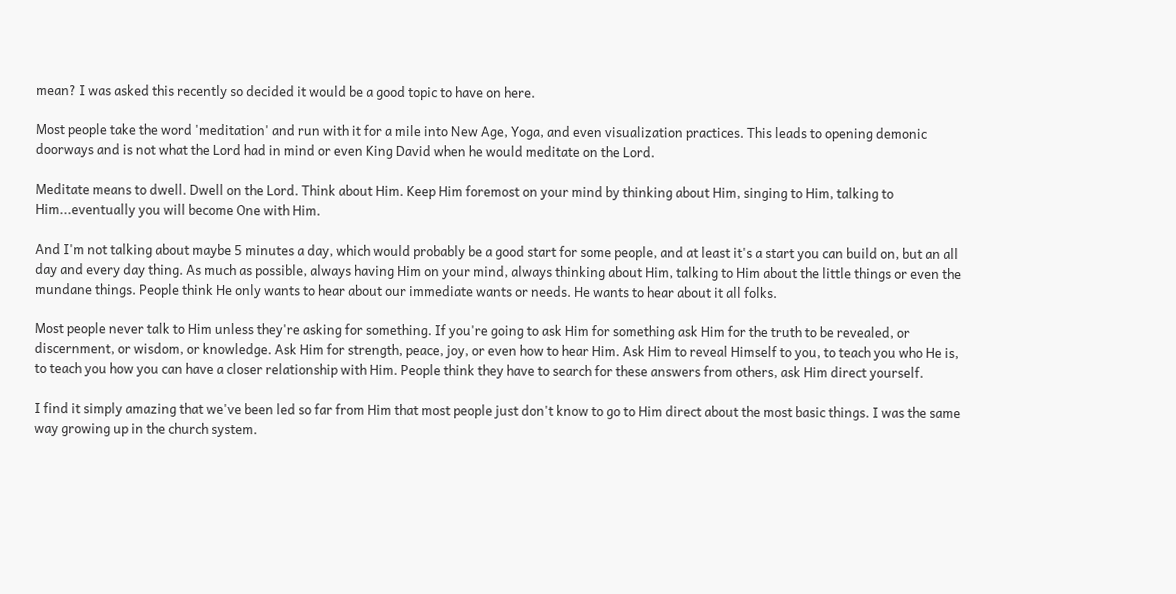mean? I was asked this recently so decided it would be a good topic to have on here.

Most people take the word 'meditation' and run with it for a mile into New Age, Yoga, and even visualization practices. This leads to opening demonic doorways and is not what the Lord had in mind or even King David when he would meditate on the Lord.

Meditate means to dwell. Dwell on the Lord. Think about Him. Keep Him foremost on your mind by thinking about Him, singing to Him, talking to Him...eventually you will become One with Him.

And I'm not talking about maybe 5 minutes a day, which would probably be a good start for some people, and at least it's a start you can build on, but an all day and every day thing. As much as possible, always having Him on your mind, always thinking about Him, talking to Him about the little things or even the mundane things. People think He only wants to hear about our immediate wants or needs. He wants to hear about it all folks.

Most people never talk to Him unless they're asking for something. If you're going to ask Him for something ask Him for the truth to be revealed, or discernment, or wisdom, or knowledge. Ask Him for strength, peace, joy, or even how to hear Him. Ask Him to reveal Himself to you, to teach you who He is, to teach you how you can have a closer relationship with Him. People think they have to search for these answers from others, ask Him direct yourself.

I find it simply amazing that we've been led so far from Him that most people just don't know to go to Him direct about the most basic things. I was the same way growing up in the church system.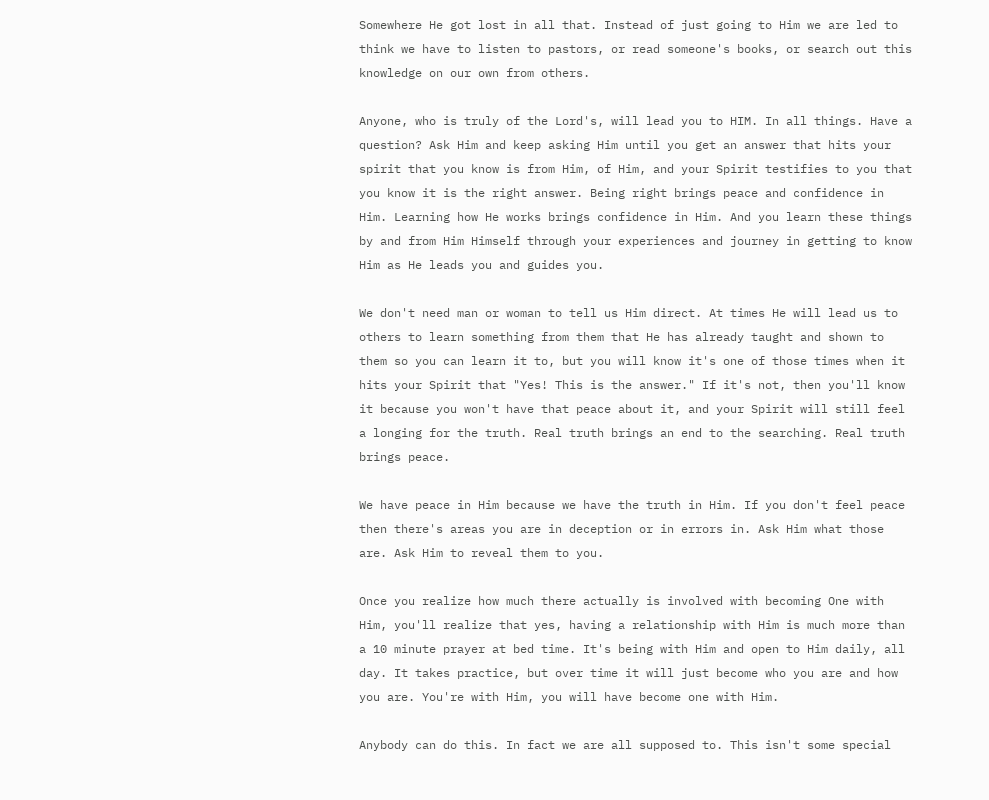Somewhere He got lost in all that. Instead of just going to Him we are led to think we have to listen to pastors, or read someone's books, or search out this knowledge on our own from others.

Anyone, who is truly of the Lord's, will lead you to HIM. In all things. Have a question? Ask Him and keep asking Him until you get an answer that hits your spirit that you know is from Him, of Him, and your Spirit testifies to you that you know it is the right answer. Being right brings peace and confidence in Him. Learning how He works brings confidence in Him. And you learn these things by and from Him Himself through your experiences and journey in getting to know Him as He leads you and guides you.

We don't need man or woman to tell us Him direct. At times He will lead us to others to learn something from them that He has already taught and shown to them so you can learn it to, but you will know it's one of those times when it hits your Spirit that "Yes! This is the answer." If it's not, then you'll know it because you won't have that peace about it, and your Spirit will still feel a longing for the truth. Real truth brings an end to the searching. Real truth brings peace.

We have peace in Him because we have the truth in Him. If you don't feel peace then there's areas you are in deception or in errors in. Ask Him what those are. Ask Him to reveal them to you.

Once you realize how much there actually is involved with becoming One with Him, you'll realize that yes, having a relationship with Him is much more than a 10 minute prayer at bed time. It's being with Him and open to Him daily, all day. It takes practice, but over time it will just become who you are and how you are. You're with Him, you will have become one with Him.

Anybody can do this. In fact we are all supposed to. This isn't some special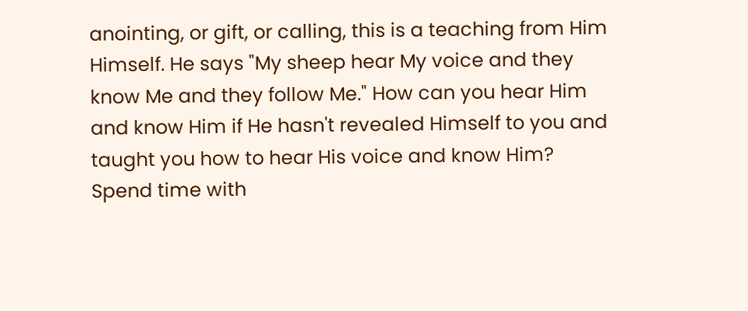anointing, or gift, or calling, this is a teaching from Him Himself. He says "My sheep hear My voice and they know Me and they follow Me." How can you hear Him and know Him if He hasn't revealed Himself to you and taught you how to hear His voice and know Him? Spend time with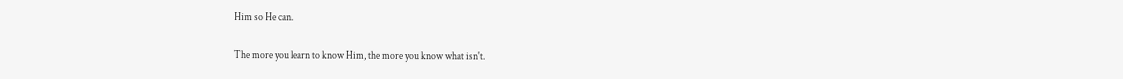Him so He can.

The more you learn to know Him, the more you know what isn't.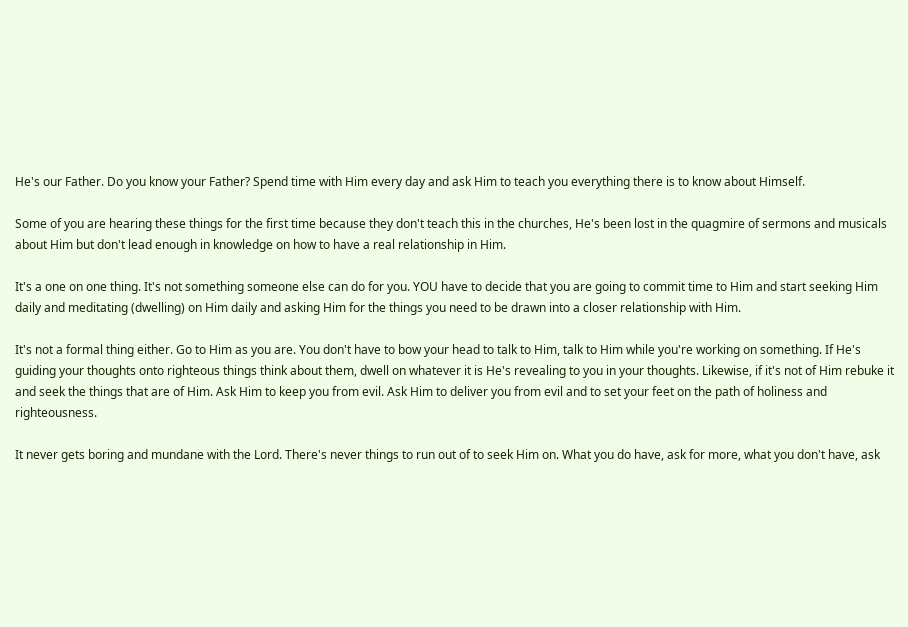He's our Father. Do you know your Father? Spend time with Him every day and ask Him to teach you everything there is to know about Himself.

Some of you are hearing these things for the first time because they don't teach this in the churches, He's been lost in the quagmire of sermons and musicals about Him but don't lead enough in knowledge on how to have a real relationship in Him.

It's a one on one thing. It's not something someone else can do for you. YOU have to decide that you are going to commit time to Him and start seeking Him daily and meditating (dwelling) on Him daily and asking Him for the things you need to be drawn into a closer relationship with Him.

It's not a formal thing either. Go to Him as you are. You don't have to bow your head to talk to Him, talk to Him while you're working on something. If He's guiding your thoughts onto righteous things think about them, dwell on whatever it is He's revealing to you in your thoughts. Likewise, if it's not of Him rebuke it and seek the things that are of Him. Ask Him to keep you from evil. Ask Him to deliver you from evil and to set your feet on the path of holiness and righteousness.

It never gets boring and mundane with the Lord. There's never things to run out of to seek Him on. What you do have, ask for more, what you don't have, ask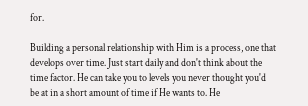for.

Building a personal relationship with Him is a process, one that develops over time. Just start daily and don't think about the time factor. He can take you to levels you never thought you'd be at in a short amount of time if He wants to. He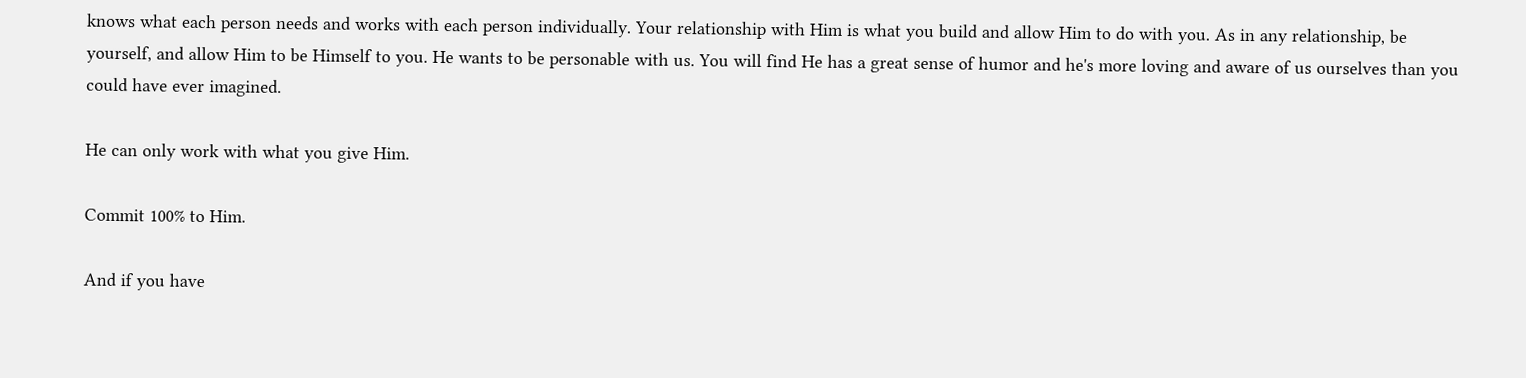knows what each person needs and works with each person individually. Your relationship with Him is what you build and allow Him to do with you. As in any relationship, be yourself, and allow Him to be Himself to you. He wants to be personable with us. You will find He has a great sense of humor and he's more loving and aware of us ourselves than you could have ever imagined.

He can only work with what you give Him.

Commit 100% to Him.

And if you have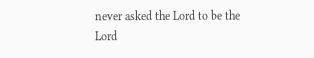never asked the Lord to be the Lord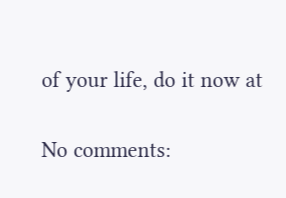of your life, do it now at

No comments: